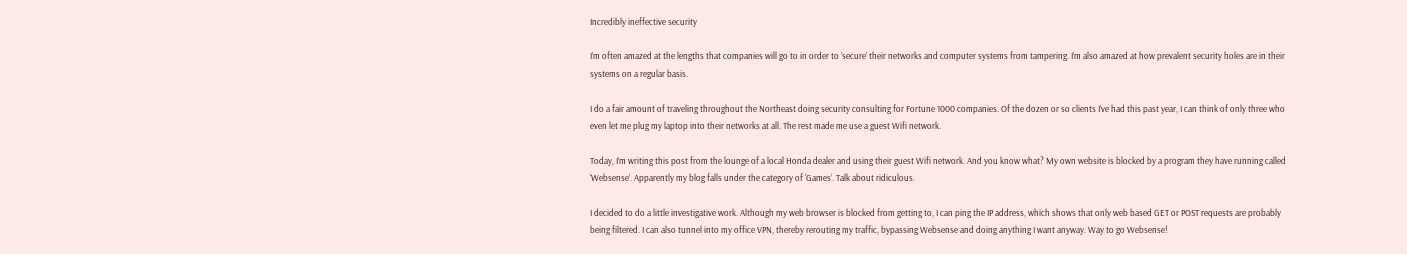Incredibly ineffective security

I’m often amazed at the lengths that companies will go to in order to ‘secure’ their networks and computer systems from tampering. I’m also amazed at how prevalent security holes are in their systems on a regular basis.

I do a fair amount of traveling throughout the Northeast doing security consulting for Fortune 1000 companies. Of the dozen or so clients I’ve had this past year, I can think of only three who even let me plug my laptop into their networks at all. The rest made me use a guest Wifi network.

Today, I’m writing this post from the lounge of a local Honda dealer and using their guest Wifi network. And you know what? My own website is blocked by a program they have running called ‘Websense’. Apparently my blog falls under the category of ‘Games’. Talk about ridiculous.

I decided to do a little investigative work. Although my web browser is blocked from getting to, I can ping the IP address, which shows that only web based GET or POST requests are probably being filtered. I can also tunnel into my office VPN, thereby rerouting my traffic, bypassing Websense and doing anything I want anyway. Way to go Websense!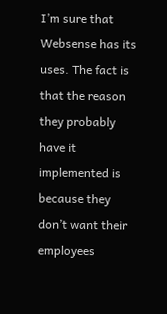I’m sure that Websense has its uses. The fact is that the reason they probably have it implemented is because they don’t want their employees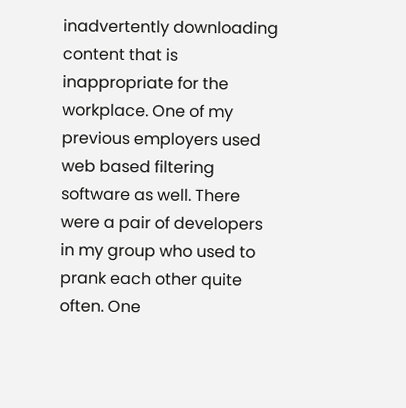inadvertently downloading content that is inappropriate for the workplace. One of my previous employers used web based filtering software as well. There were a pair of developers in my group who used to prank each other quite often. One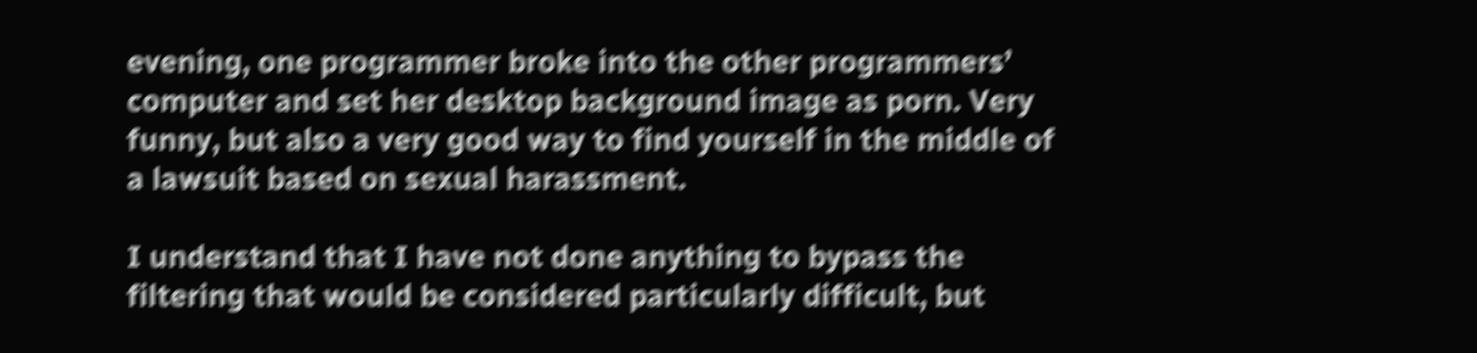evening, one programmer broke into the other programmers’ computer and set her desktop background image as porn. Very funny, but also a very good way to find yourself in the middle of a lawsuit based on sexual harassment.

I understand that I have not done anything to bypass the filtering that would be considered particularly difficult, but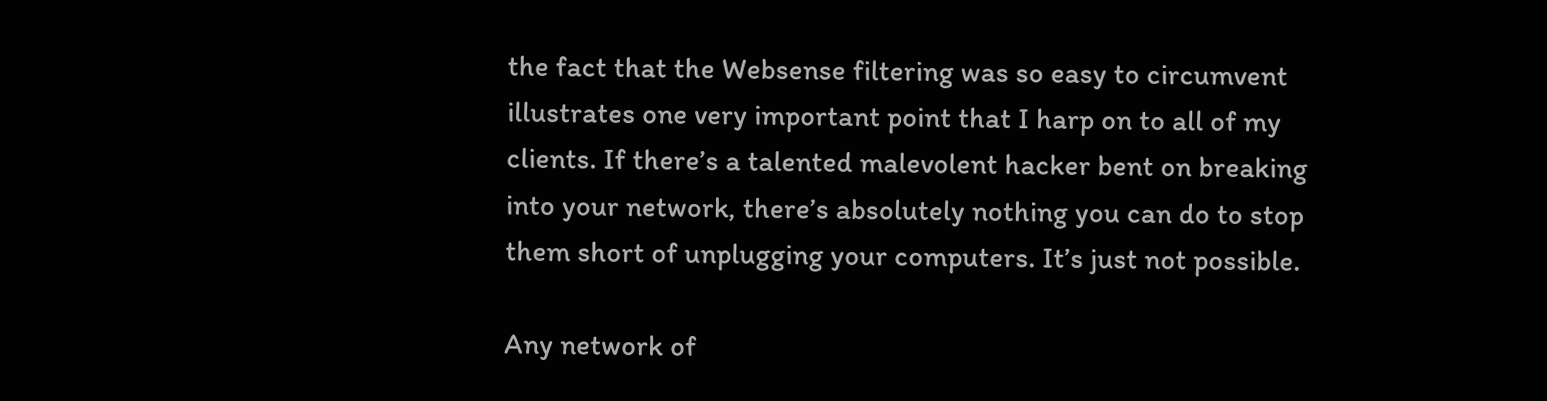the fact that the Websense filtering was so easy to circumvent illustrates one very important point that I harp on to all of my clients. If there’s a talented malevolent hacker bent on breaking into your network, there’s absolutely nothing you can do to stop them short of unplugging your computers. It’s just not possible.

Any network of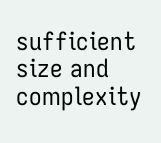sufficient size and complexity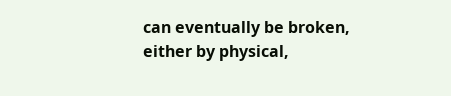can eventually be broken, either by physical,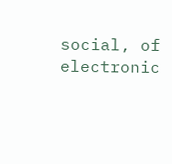social, of electronic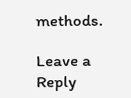methods.

Leave a Reply